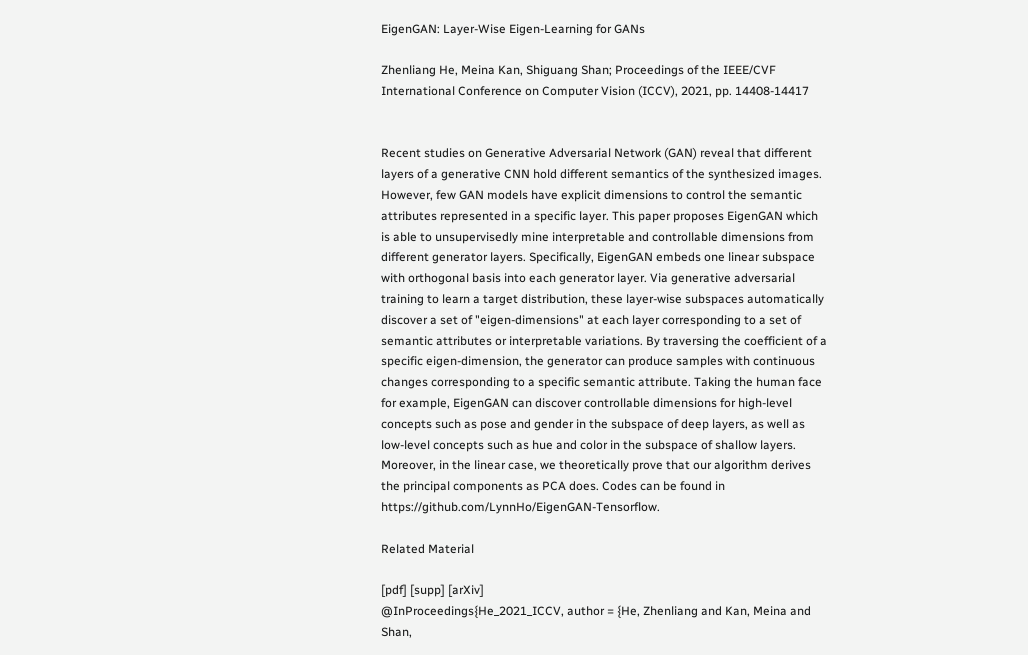EigenGAN: Layer-Wise Eigen-Learning for GANs

Zhenliang He, Meina Kan, Shiguang Shan; Proceedings of the IEEE/CVF International Conference on Computer Vision (ICCV), 2021, pp. 14408-14417


Recent studies on Generative Adversarial Network (GAN) reveal that different layers of a generative CNN hold different semantics of the synthesized images. However, few GAN models have explicit dimensions to control the semantic attributes represented in a specific layer. This paper proposes EigenGAN which is able to unsupervisedly mine interpretable and controllable dimensions from different generator layers. Specifically, EigenGAN embeds one linear subspace with orthogonal basis into each generator layer. Via generative adversarial training to learn a target distribution, these layer-wise subspaces automatically discover a set of "eigen-dimensions" at each layer corresponding to a set of semantic attributes or interpretable variations. By traversing the coefficient of a specific eigen-dimension, the generator can produce samples with continuous changes corresponding to a specific semantic attribute. Taking the human face for example, EigenGAN can discover controllable dimensions for high-level concepts such as pose and gender in the subspace of deep layers, as well as low-level concepts such as hue and color in the subspace of shallow layers. Moreover, in the linear case, we theoretically prove that our algorithm derives the principal components as PCA does. Codes can be found in https://github.com/LynnHo/EigenGAN-Tensorflow.

Related Material

[pdf] [supp] [arXiv]
@InProceedings{He_2021_ICCV, author = {He, Zhenliang and Kan, Meina and Shan,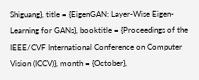Shiguang}, title = {EigenGAN: Layer-Wise Eigen-Learning for GANs}, booktitle = {Proceedings of the IEEE/CVF International Conference on Computer Vision (ICCV)}, month = {October},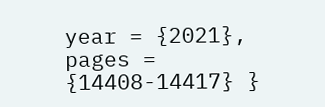year = {2021}, pages = {14408-14417} }